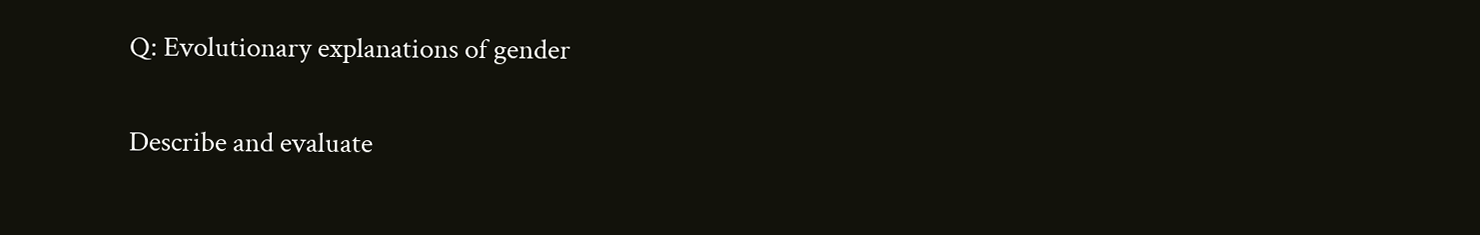Q: Evolutionary explanations of gender


Describe and evaluate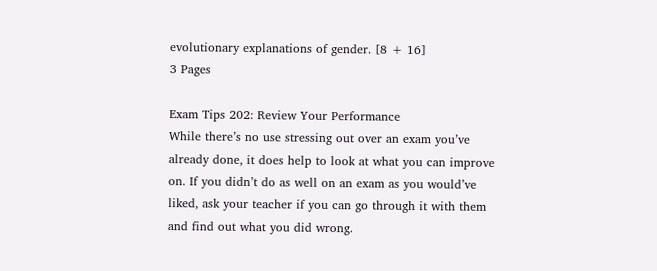evolutionary explanations of gender. [8 + 16]
3 Pages

Exam Tips 202: Review Your Performance
While there’s no use stressing out over an exam you’ve already done, it does help to look at what you can improve on. If you didn’t do as well on an exam as you would’ve liked, ask your teacher if you can go through it with them and find out what you did wrong.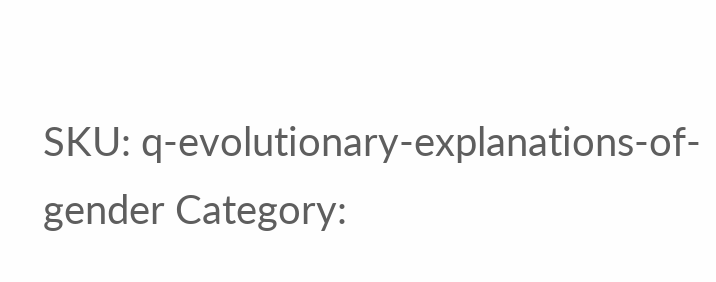SKU: q-evolutionary-explanations-of-gender Category: